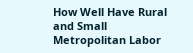How Well Have Rural and Small Metropolitan Labor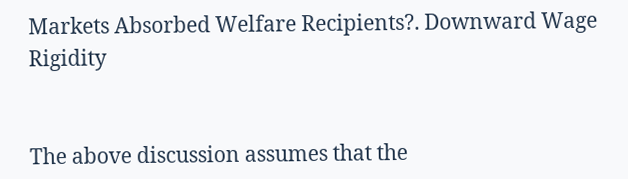Markets Absorbed Welfare Recipients?. Downward Wage Rigidity


The above discussion assumes that the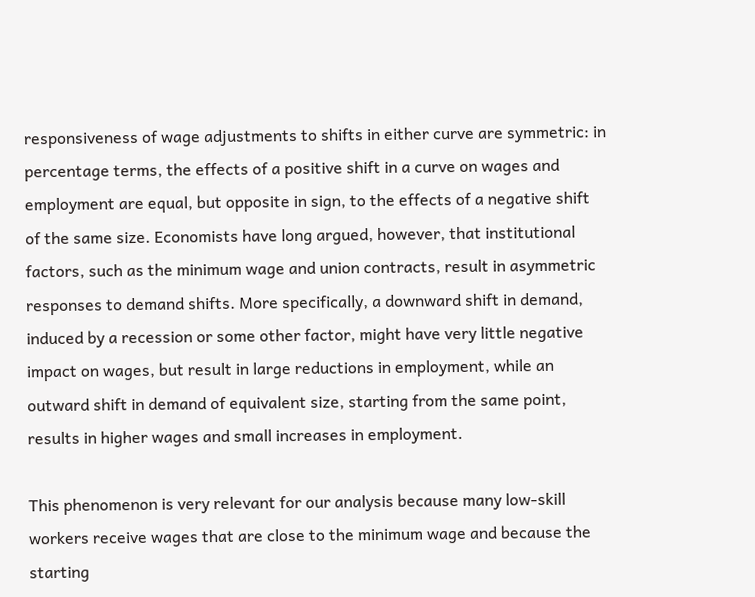responsiveness of wage adjustments to shifts in either curve are symmetric: in percentage terms, the effects of a positive shift in a curve on wages and employment are equal, but opposite in sign, to the effects of a negative shift of the same size. Economists have long argued, however, that institutional factors, such as the minimum wage and union contracts, result in asymmetric responses to demand shifts. More specifically, a downward shift in demand, induced by a recession or some other factor, might have very little negative impact on wages, but result in large reductions in employment, while an outward shift in demand of equivalent size, starting from the same point, results in higher wages and small increases in employment.

This phenomenon is very relevant for our analysis because many low-skill workers receive wages that are close to the minimum wage and because the starting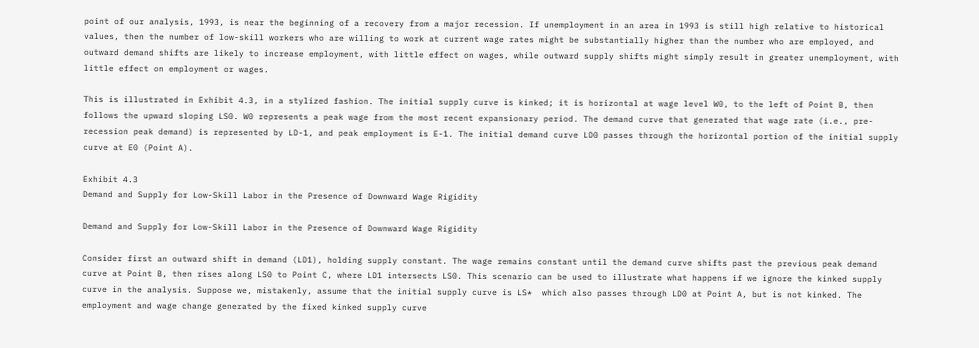point of our analysis, 1993, is near the beginning of a recovery from a major recession. If unemployment in an area in 1993 is still high relative to historical values, then the number of low-skill workers who are willing to work at current wage rates might be substantially higher than the number who are employed, and outward demand shifts are likely to increase employment, with little effect on wages, while outward supply shifts might simply result in greater unemployment, with little effect on employment or wages.

This is illustrated in Exhibit 4.3, in a stylized fashion. The initial supply curve is kinked; it is horizontal at wage level W0, to the left of Point B, then follows the upward sloping LS0. W0 represents a peak wage from the most recent expansionary period. The demand curve that generated that wage rate (i.e., pre-recession peak demand) is represented by LD-1, and peak employment is E-1. The initial demand curve LD0 passes through the horizontal portion of the initial supply curve at E0 (Point A).

Exhibit 4.3
Demand and Supply for Low-Skill Labor in the Presence of Downward Wage Rigidity

Demand and Supply for Low-Skill Labor in the Presence of Downward Wage Rigidity

Consider first an outward shift in demand (LD1), holding supply constant. The wage remains constant until the demand curve shifts past the previous peak demand curve at Point B, then rises along LS0 to Point C, where LD1 intersects LS0. This scenario can be used to illustrate what happens if we ignore the kinked supply curve in the analysis. Suppose we, mistakenly, assume that the initial supply curve is LS*  which also passes through LD0 at Point A, but is not kinked. The employment and wage change generated by the fixed kinked supply curve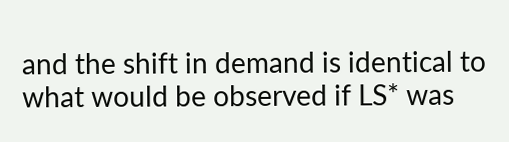and the shift in demand is identical to what would be observed if LS* was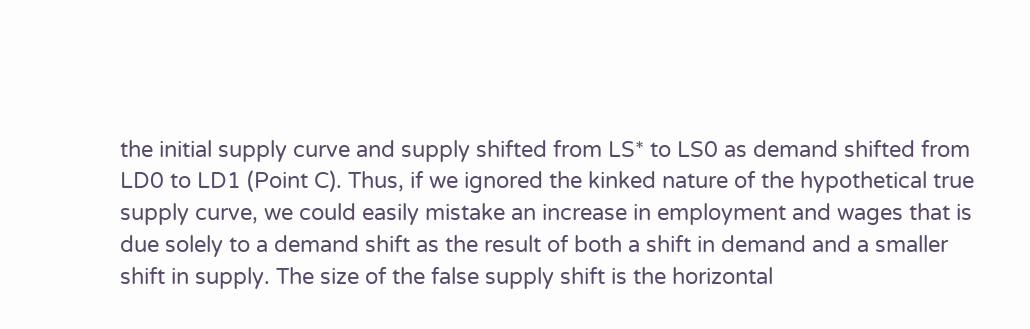the initial supply curve and supply shifted from LS* to LS0 as demand shifted from LD0 to LD1 (Point C). Thus, if we ignored the kinked nature of the hypothetical true supply curve, we could easily mistake an increase in employment and wages that is due solely to a demand shift as the result of both a shift in demand and a smaller shift in supply. The size of the false supply shift is the horizontal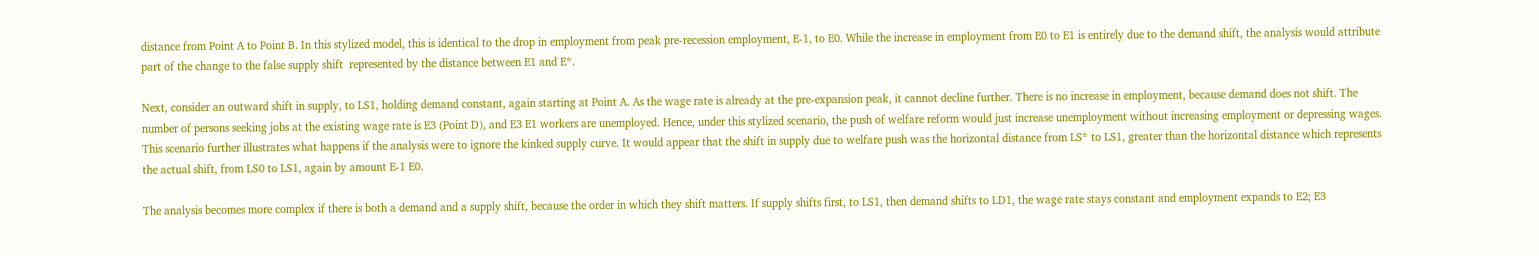distance from Point A to Point B. In this stylized model, this is identical to the drop in employment from peak pre-recession employment, E-1, to E0. While the increase in employment from E0 to E1 is entirely due to the demand shift, the analysis would attribute part of the change to the false supply shift  represented by the distance between E1 and E*.

Next, consider an outward shift in supply, to LS1, holding demand constant, again starting at Point A. As the wage rate is already at the pre-expansion peak, it cannot decline further. There is no increase in employment, because demand does not shift. The number of persons seeking jobs at the existing wage rate is E3 (Point D), and E3 E1 workers are unemployed. Hence, under this stylized scenario, the push of welfare reform would just increase unemployment without increasing employment or depressing wages. This scenario further illustrates what happens if the analysis were to ignore the kinked supply curve. It would appear that the shift in supply due to welfare push was the horizontal distance from LS* to LS1, greater than the horizontal distance which represents the actual shift, from LS0 to LS1, again by amount E-1 E0.

The analysis becomes more complex if there is both a demand and a supply shift, because the order in which they shift matters. If supply shifts first, to LS1, then demand shifts to LD1, the wage rate stays constant and employment expands to E2; E3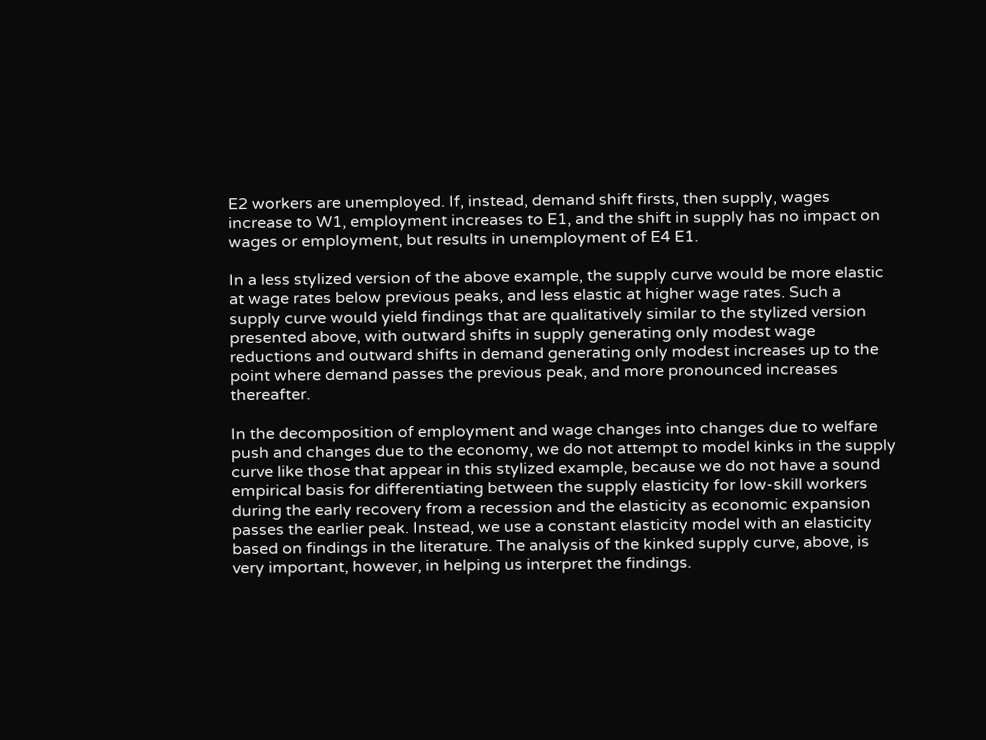E2 workers are unemployed. If, instead, demand shift firsts, then supply, wages increase to W1, employment increases to E1, and the shift in supply has no impact on wages or employment, but results in unemployment of E4 E1.

In a less stylized version of the above example, the supply curve would be more elastic at wage rates below previous peaks, and less elastic at higher wage rates. Such a supply curve would yield findings that are qualitatively similar to the stylized version presented above, with outward shifts in supply generating only modest wage reductions and outward shifts in demand generating only modest increases up to the point where demand passes the previous peak, and more pronounced increases thereafter.

In the decomposition of employment and wage changes into changes due to welfare push and changes due to the economy, we do not attempt to model kinks in the supply curve like those that appear in this stylized example, because we do not have a sound empirical basis for differentiating between the supply elasticity for low-skill workers during the early recovery from a recession and the elasticity as economic expansion passes the earlier peak. Instead, we use a constant elasticity model with an elasticity based on findings in the literature. The analysis of the kinked supply curve, above, is very important, however, in helping us interpret the findings.